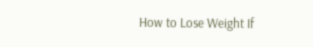How to Lose Weight If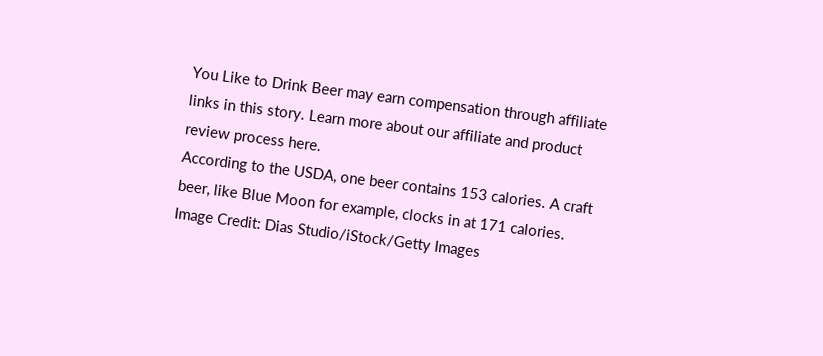You Like to Drink Beer may earn compensation through affiliate links in this story. Learn more about our affiliate and product review process here.
According to the USDA, one beer contains 153 calories. A craft beer, like Blue Moon for example, clocks in at 171 calories.
Image Credit: Dias Studio/iStock/Getty Images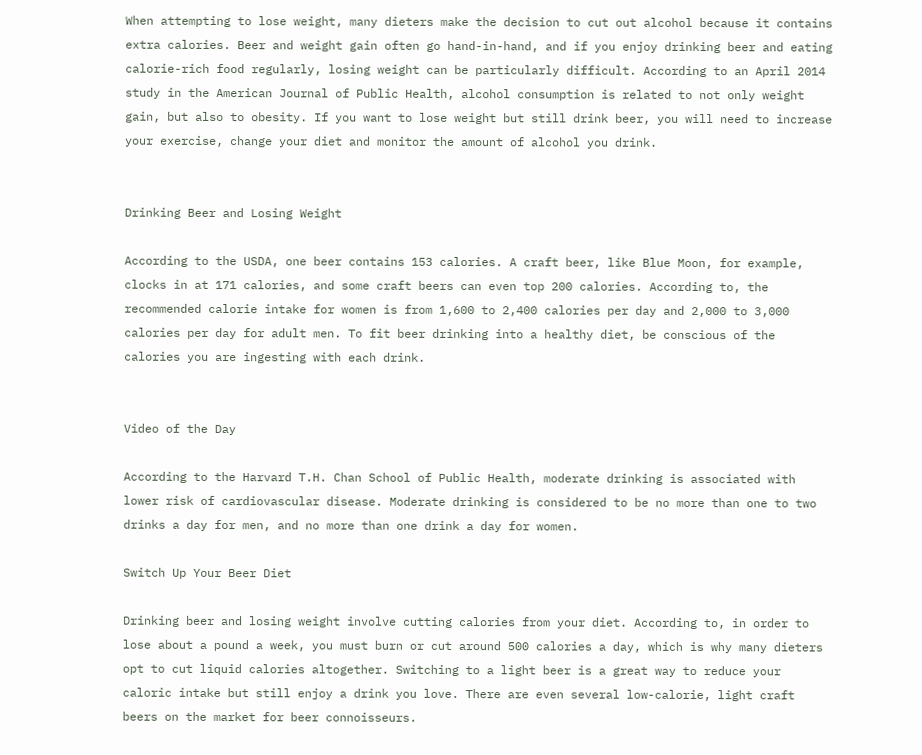When attempting to lose weight, many dieters make the decision to cut out alcohol because it contains extra calories. Beer and weight gain often go hand-in-hand, and if you enjoy drinking beer and eating calorie-rich food regularly, losing weight can be particularly difficult. According to an April 2014 study in the American Journal of Public Health, alcohol consumption is related to not only weight gain, but also to obesity. If you want to lose weight but still drink beer, you will need to increase your exercise, change your diet and monitor the amount of alcohol you drink.


Drinking Beer and Losing Weight

According to the USDA, one beer contains 153 calories. A craft beer, like Blue Moon, for example, clocks in at 171 calories, and some craft beers can even top 200 calories. According to, the recommended calorie intake for women is from 1,600 to 2,400 calories per day and 2,000 to 3,000 calories per day for adult men. To fit beer drinking into a healthy diet, be conscious of the calories you are ingesting with each drink.


Video of the Day

According to the Harvard T.H. Chan School of Public Health, moderate drinking is associated with lower risk of cardiovascular disease. Moderate drinking is considered to be no more than one to two drinks a day for men, and no more than one drink a day for women.

Switch Up Your Beer Diet

Drinking beer and losing weight involve cutting calories from your diet. According to, in order to lose about a pound a week, you must burn or cut around 500 calories a day, which is why many dieters opt to cut liquid calories altogether. Switching to a light beer is a great way to reduce your caloric intake but still enjoy a drink you love. There are even several low-calorie, light craft beers on the market for beer connoisseurs.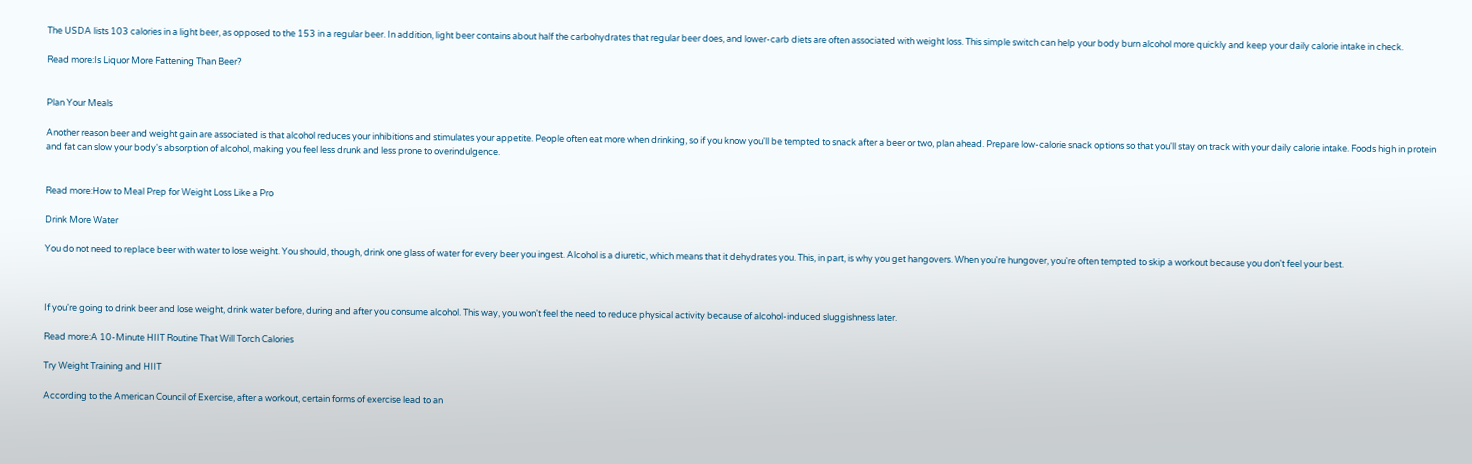The USDA lists 103 calories in a light beer, as opposed to the 153 in a regular beer. In addition, light beer contains about half the carbohydrates that regular beer does, and lower-carb diets are often associated with weight loss. This simple switch can help your body burn alcohol more quickly and keep your daily calorie intake in check.

Read more:Is Liquor More Fattening Than Beer?


Plan Your Meals

Another reason beer and weight gain are associated is that alcohol reduces your inhibitions and stimulates your appetite. People often eat more when drinking, so if you know you'll be tempted to snack after a beer or two, plan ahead. Prepare low-calorie snack options so that you'll stay on track with your daily calorie intake. Foods high in protein and fat can slow your body's absorption of alcohol, making you feel less drunk and less prone to overindulgence.


Read more:How to Meal Prep for Weight Loss Like a Pro

Drink More Water

You do not need to replace beer with water to lose weight. You should, though, drink one glass of water for every beer you ingest. Alcohol is a diuretic, which means that it dehydrates you. This, in part, is why you get hangovers. When you're hungover, you're often tempted to skip a workout because you don't feel your best.



If you're going to drink beer and lose weight, drink water before, during and after you consume alcohol. This way, you won't feel the need to reduce physical activity because of alcohol-induced sluggishness later.

Read more:A 10-Minute HIIT Routine That Will Torch Calories

Try Weight Training and HIIT

According to the American Council of Exercise, after a workout, certain forms of exercise lead to an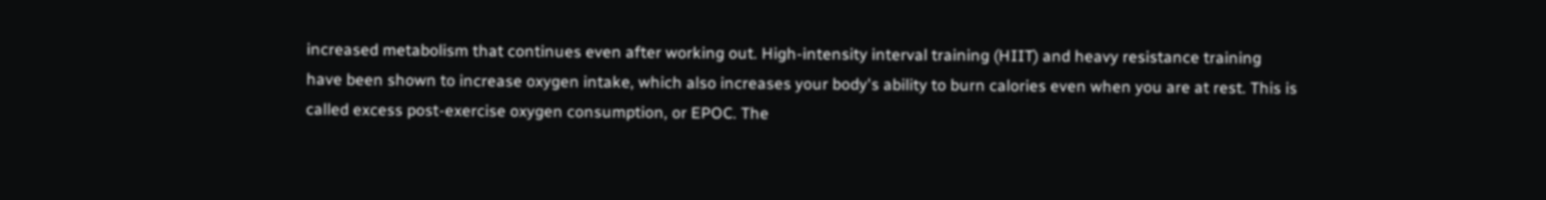increased metabolism that continues even after working out. High-intensity interval training (HIIT) and heavy resistance training have been shown to increase oxygen intake, which also increases your body's ability to burn calories even when you are at rest. This is called excess post-exercise oxygen consumption, or EPOC. The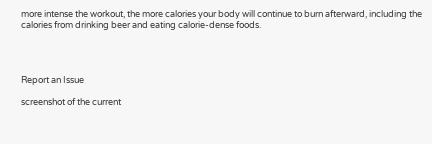more intense the workout, the more calories your body will continue to burn afterward, including the calories from drinking beer and eating calorie-dense foods.




Report an Issue

screenshot of the current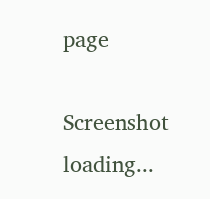page

Screenshot loading...